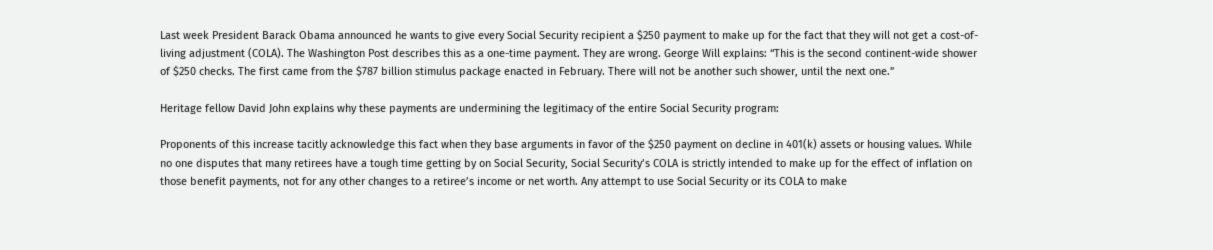Last week President Barack Obama announced he wants to give every Social Security recipient a $250 payment to make up for the fact that they will not get a cost-of-living adjustment (COLA). The Washington Post describes this as a one-time payment. They are wrong. George Will explains: “This is the second continent-wide shower of $250 checks. The first came from the $787 billion stimulus package enacted in February. There will not be another such shower, until the next one.”

Heritage fellow David John explains why these payments are undermining the legitimacy of the entire Social Security program:

Proponents of this increase tacitly acknowledge this fact when they base arguments in favor of the $250 payment on decline in 401(k) assets or housing values. While no one disputes that many retirees have a tough time getting by on Social Security, Social Security’s COLA is strictly intended to make up for the effect of inflation on those benefit payments, not for any other changes to a retiree’s income or net worth. Any attempt to use Social Security or its COLA to make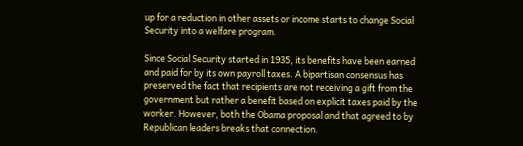up for a reduction in other assets or income starts to change Social Security into a welfare program.

Since Social Security started in 1935, its benefits have been earned and paid for by its own payroll taxes. A bipartisan consensus has preserved the fact that recipients are not receiving a gift from the government but rather a benefit based on explicit taxes paid by the worker. However, both the Obama proposal and that agreed to by Republican leaders breaks that connection.